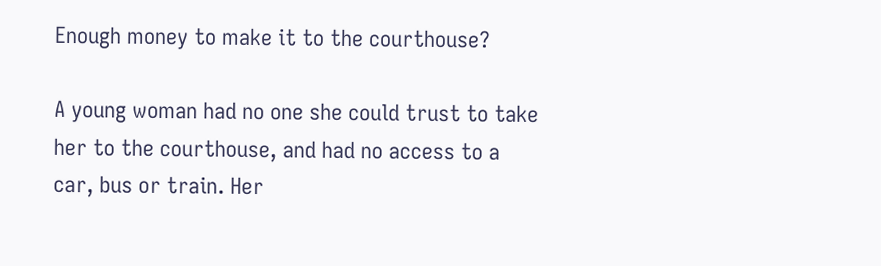Enough money to make it to the courthouse?

A young woman had no one she could trust to take her to the courthouse, and had no access to a car, bus or train. Her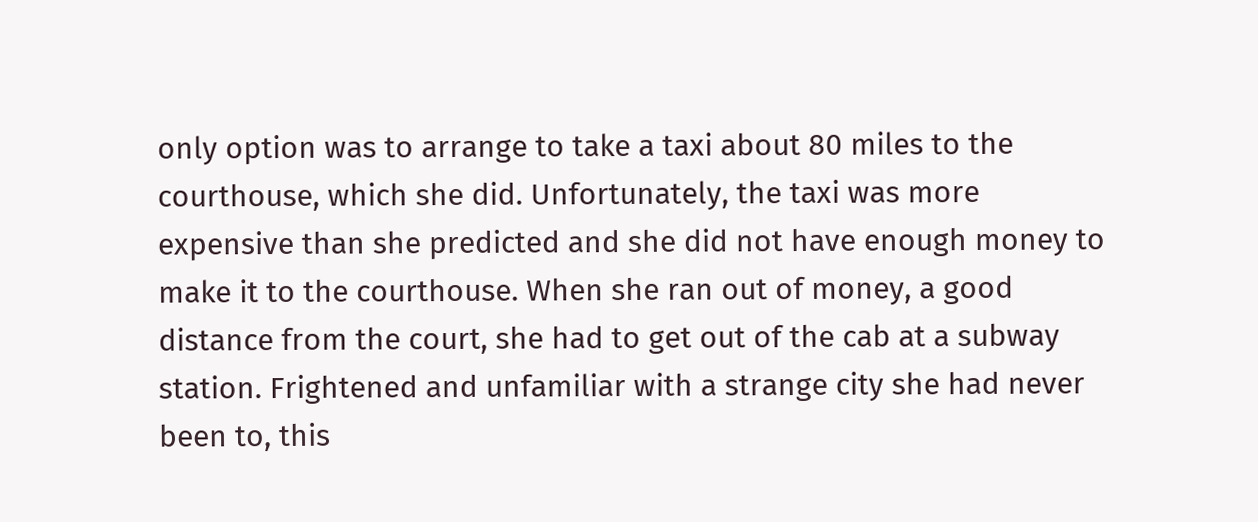only option was to arrange to take a taxi about 80 miles to the courthouse, which she did. Unfortunately, the taxi was more expensive than she predicted and she did not have enough money to make it to the courthouse. When she ran out of money, a good distance from the court, she had to get out of the cab at a subway station. Frightened and unfamiliar with a strange city she had never been to, this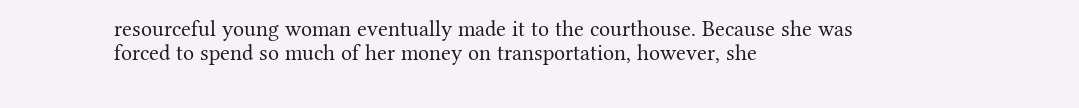resourceful young woman eventually made it to the courthouse. Because she was forced to spend so much of her money on transportation, however, she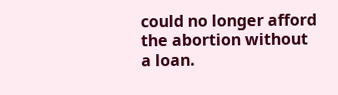could no longer afford the abortion without a loan.